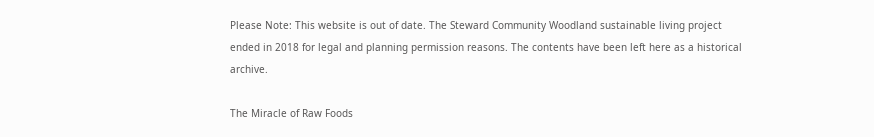Please Note: This website is out of date. The Steward Community Woodland sustainable living project ended in 2018 for legal and planning permission reasons. The contents have been left here as a historical archive.

The Miracle of Raw Foods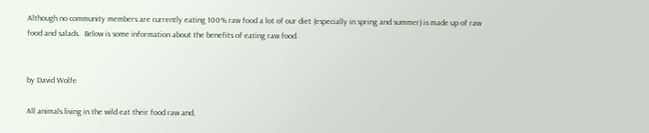Although no community members are currently eating 100% raw food a lot of our diet (especially in spring and summer) is made up of raw food and salads.  Below is some information about the benefits of eating raw food.


by David Wolfe

All animals living in the wild eat their food raw and,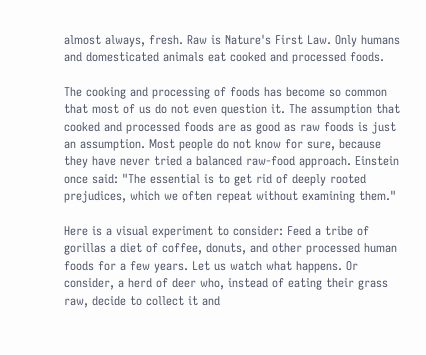almost always, fresh. Raw is Nature's First Law. Only humans and domesticated animals eat cooked and processed foods.

The cooking and processing of foods has become so common that most of us do not even question it. The assumption that cooked and processed foods are as good as raw foods is just an assumption. Most people do not know for sure, because they have never tried a balanced raw-food approach. Einstein once said: "The essential is to get rid of deeply rooted prejudices, which we often repeat without examining them."

Here is a visual experiment to consider: Feed a tribe of gorillas a diet of coffee, donuts, and other processed human foods for a few years. Let us watch what happens. Or consider, a herd of deer who, instead of eating their grass raw, decide to collect it and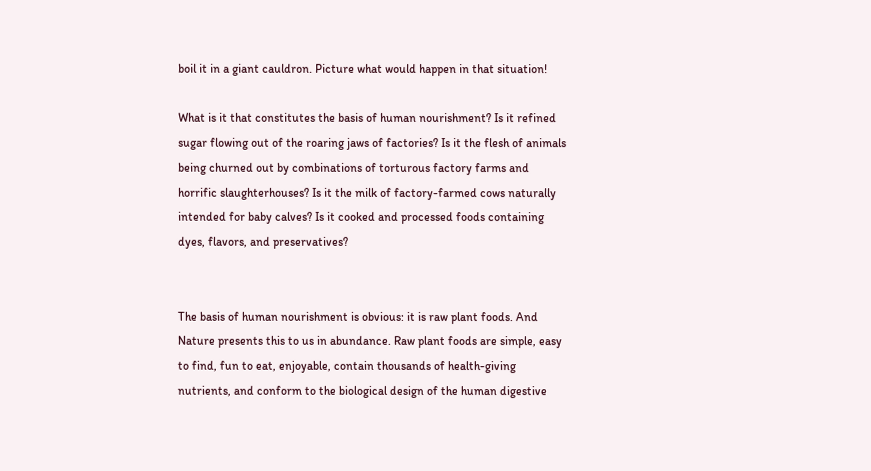boil it in a giant cauldron. Picture what would happen in that situation!

What is it that constitutes the basis of human nourishment? Is it refined sugar flowing out of the roaring jaws of factories? Is it the flesh of animals being churned out by combinations of torturous factory farms and horrific slaughterhouses? Is it the milk of factory-farmed cows naturally intended for baby calves? Is it cooked and processed foods containing dyes, flavors, and preservatives?


The basis of human nourishment is obvious: it is raw plant foods. And Nature presents this to us in abundance. Raw plant foods are simple, easy to find, fun to eat, enjoyable, contain thousands of health-giving nutrients, and conform to the biological design of the human digestive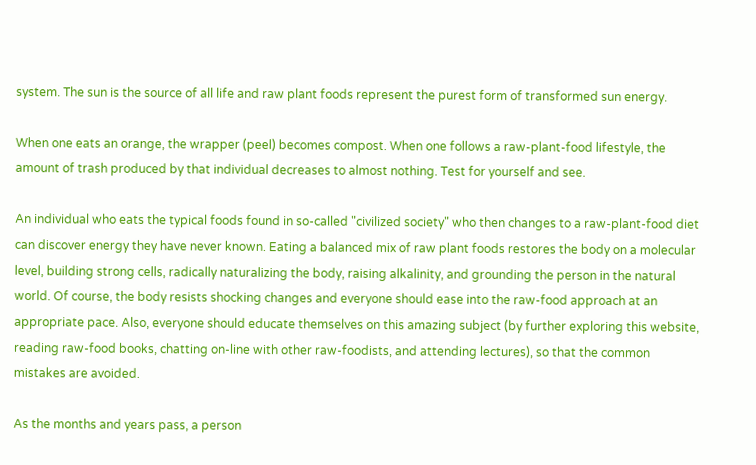system. The sun is the source of all life and raw plant foods represent the purest form of transformed sun energy.

When one eats an orange, the wrapper (peel) becomes compost. When one follows a raw-plant-food lifestyle, the amount of trash produced by that individual decreases to almost nothing. Test for yourself and see.

An individual who eats the typical foods found in so-called "civilized society" who then changes to a raw-plant-food diet can discover energy they have never known. Eating a balanced mix of raw plant foods restores the body on a molecular level, building strong cells, radically naturalizing the body, raising alkalinity, and grounding the person in the natural world. Of course, the body resists shocking changes and everyone should ease into the raw-food approach at an appropriate pace. Also, everyone should educate themselves on this amazing subject (by further exploring this website, reading raw-food books, chatting on-line with other raw-foodists, and attending lectures), so that the common mistakes are avoided.

As the months and years pass, a person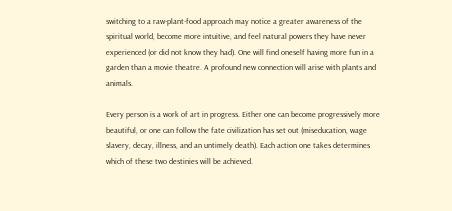switching to a raw-plant-food approach may notice a greater awareness of the spiritual world, become more intuitive, and feel natural powers they have never experienced (or did not know they had). One will find oneself having more fun in a garden than a movie theatre. A profound new connection will arise with plants and animals.

Every person is a work of art in progress. Either one can become progressively more beautiful, or one can follow the fate civilization has set out (miseducation, wage slavery, decay, illness, and an untimely death). Each action one takes determines which of these two destinies will be achieved.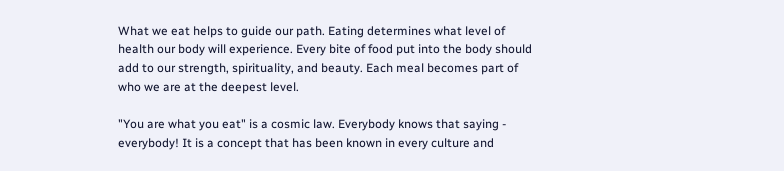What we eat helps to guide our path. Eating determines what level of health our body will experience. Every bite of food put into the body should add to our strength, spirituality, and beauty. Each meal becomes part of who we are at the deepest level.

"You are what you eat" is a cosmic law. Everybody knows that saying - everybody! It is a concept that has been known in every culture and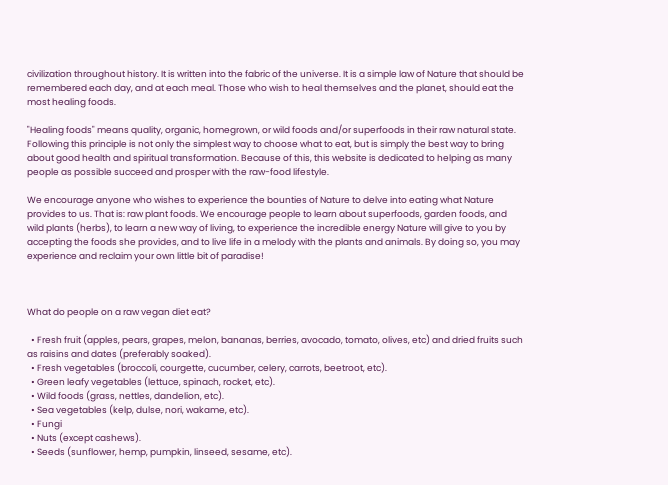civilization throughout history. It is written into the fabric of the universe. It is a simple law of Nature that should be remembered each day, and at each meal. Those who wish to heal themselves and the planet, should eat the most healing foods.

"Healing foods" means quality, organic, homegrown, or wild foods and/or superfoods in their raw natural state. Following this principle is not only the simplest way to choose what to eat, but is simply the best way to bring about good health and spiritual transformation. Because of this, this website is dedicated to helping as many people as possible succeed and prosper with the raw-food lifestyle.

We encourage anyone who wishes to experience the bounties of Nature to delve into eating what Nature provides to us. That is: raw plant foods. We encourage people to learn about superfoods, garden foods, and wild plants (herbs), to learn a new way of living, to experience the incredible energy Nature will give to you by accepting the foods she provides, and to live life in a melody with the plants and animals. By doing so, you may experience and reclaim your own little bit of paradise!



What do people on a raw vegan diet eat?

  • Fresh fruit (apples, pears, grapes, melon, bananas, berries, avocado, tomato, olives, etc) and dried fruits such as raisins and dates (preferably soaked).
  • Fresh vegetables (broccoli, courgette, cucumber, celery, carrots, beetroot, etc).
  • Green leafy vegetables (lettuce, spinach, rocket, etc).
  • Wild foods (grass, nettles, dandelion, etc).
  • Sea vegetables (kelp, dulse, nori, wakame, etc).
  • Fungi
  • Nuts (except cashews).
  • Seeds (sunflower, hemp, pumpkin, linseed, sesame, etc).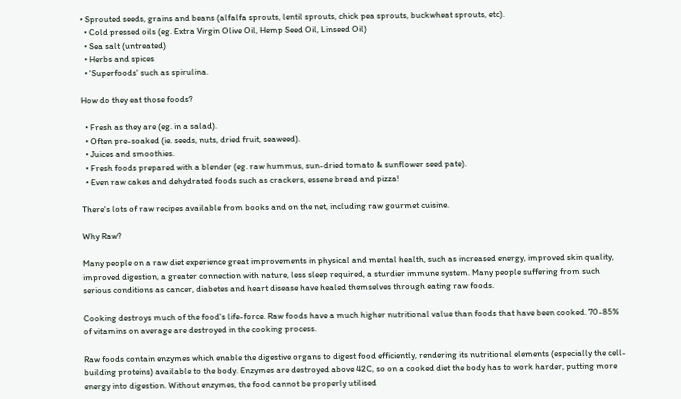• Sprouted seeds, grains and beans (alfalfa sprouts, lentil sprouts, chick pea sprouts, buckwheat sprouts, etc).
  • Cold pressed oils (eg. Extra Virgin Olive Oil, Hemp Seed Oil, Linseed Oil)
  • Sea salt (untreated)
  • Herbs and spices
  • 'Superfoods' such as spirulina.

How do they eat those foods?

  • Fresh as they are (eg. in a salad).
  • Often pre-soaked (ie. seeds, nuts, dried fruit, seaweed).
  • Juices and smoothies.
  • Fresh foods prepared with a blender (eg. raw hummus, sun-dried tomato & sunflower seed pate).
  • Even raw cakes and dehydrated foods such as crackers, essene bread and pizza!

There's lots of raw recipes available from books and on the net, including raw gourmet cuisine.

Why Raw?

Many people on a raw diet experience great improvements in physical and mental health, such as increased energy, improved skin quality, improved digestion, a greater connection with nature, less sleep required, a sturdier immune system. Many people suffering from such serious conditions as cancer, diabetes and heart disease have healed themselves through eating raw foods.

Cooking destroys much of the food's life-force. Raw foods have a much higher nutritional value than foods that have been cooked. 70-85% of vitamins on average are destroyed in the cooking process.

Raw foods contain enzymes which enable the digestive organs to digest food efficiently, rendering its nutritional elements (especially the cell-building proteins) available to the body. Enzymes are destroyed above 42C, so on a cooked diet the body has to work harder, putting more energy into digestion. Without enzymes, the food cannot be properly utilised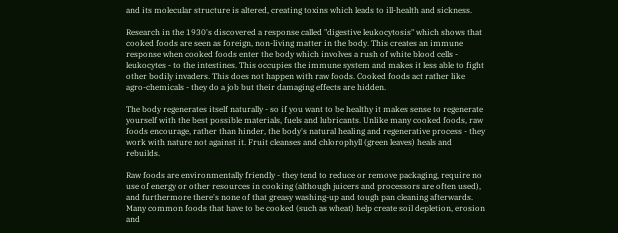and its molecular structure is altered, creating toxins which leads to ill-health and sickness.

Research in the 1930's discovered a response called "digestive leukocytosis" which shows that cooked foods are seen as foreign, non-living matter in the body. This creates an immune response when cooked foods enter the body which involves a rush of white blood cells - leukocytes - to the intestines. This occupies the immune system and makes it less able to fight other bodily invaders. This does not happen with raw foods. Cooked foods act rather like agro-chemicals - they do a job but their damaging effects are hidden.

The body regenerates itself naturally - so if you want to be healthy it makes sense to regenerate yourself with the best possible materials, fuels and lubricants. Unlike many cooked foods, raw foods encourage, rather than hinder, the body's natural healing and regenerative process - they work with nature not against it. Fruit cleanses and chlorophyll (green leaves) heals and rebuilds.

Raw foods are environmentally friendly - they tend to reduce or remove packaging, require no use of energy or other resources in cooking (although juicers and processors are often used), and furthermore there's none of that greasy washing-up and tough pan cleaning afterwards. Many common foods that have to be cooked (such as wheat) help create soil depletion, erosion and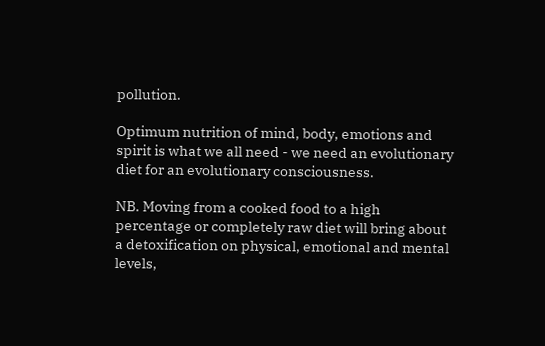pollution.

Optimum nutrition of mind, body, emotions and spirit is what we all need - we need an evolutionary diet for an evolutionary consciousness.

NB. Moving from a cooked food to a high percentage or completely raw diet will bring about a detoxification on physical, emotional and mental levels,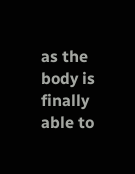as the body is finally able to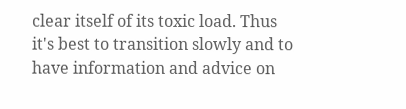clear itself of its toxic load. Thus it's best to transition slowly and to have information and advice on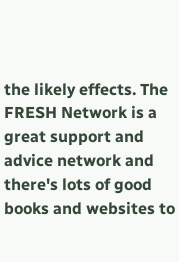the likely effects. The FRESH Network is a great support and advice network and there's lots of good books and websites to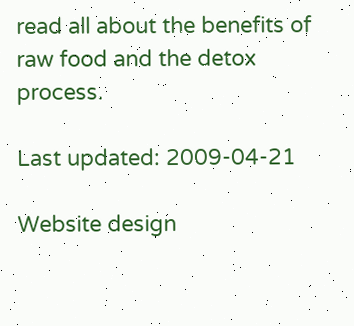read all about the benefits of raw food and the detox process.

Last updated: 2009-04-21

Website design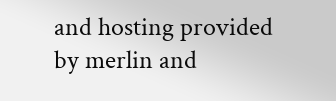and hosting provided by merlin and